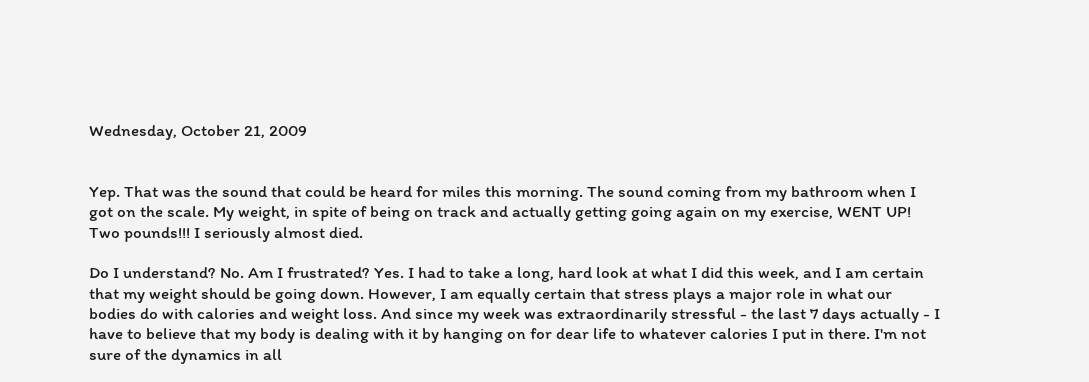Wednesday, October 21, 2009


Yep. That was the sound that could be heard for miles this morning. The sound coming from my bathroom when I got on the scale. My weight, in spite of being on track and actually getting going again on my exercise, WENT UP! Two pounds!!! I seriously almost died.

Do I understand? No. Am I frustrated? Yes. I had to take a long, hard look at what I did this week, and I am certain that my weight should be going down. However, I am equally certain that stress plays a major role in what our bodies do with calories and weight loss. And since my week was extraordinarily stressful - the last 7 days actually - I have to believe that my body is dealing with it by hanging on for dear life to whatever calories I put in there. I'm not sure of the dynamics in all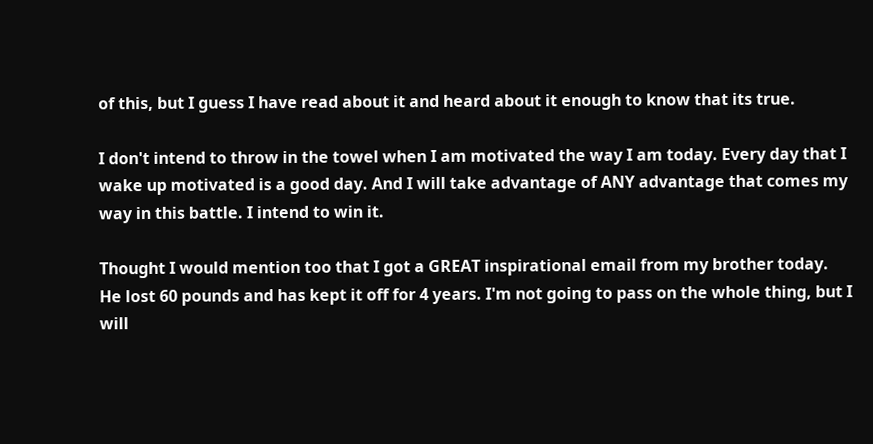of this, but I guess I have read about it and heard about it enough to know that its true.

I don't intend to throw in the towel when I am motivated the way I am today. Every day that I wake up motivated is a good day. And I will take advantage of ANY advantage that comes my way in this battle. I intend to win it.

Thought I would mention too that I got a GREAT inspirational email from my brother today. He lost 60 pounds and has kept it off for 4 years. I'm not going to pass on the whole thing, but I will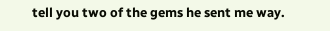tell you two of the gems he sent me way.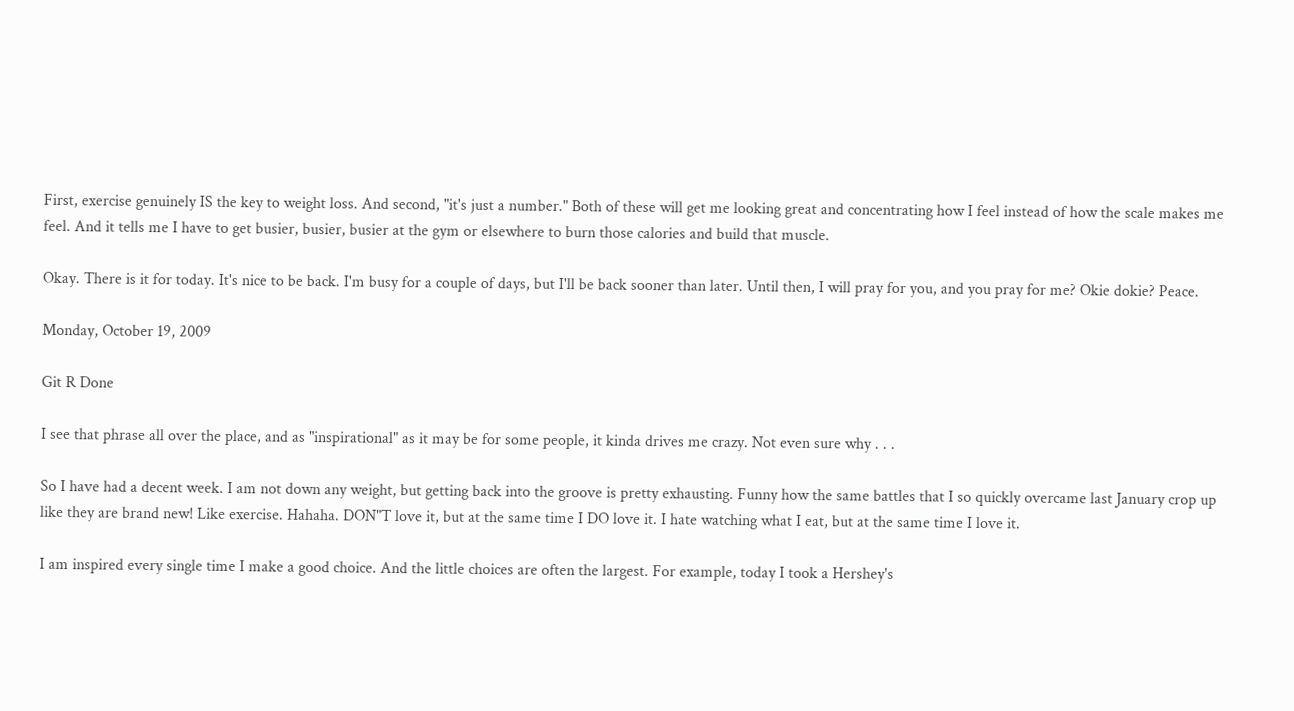First, exercise genuinely IS the key to weight loss. And second, "it's just a number." Both of these will get me looking great and concentrating how I feel instead of how the scale makes me feel. And it tells me I have to get busier, busier, busier at the gym or elsewhere to burn those calories and build that muscle.

Okay. There is it for today. It's nice to be back. I'm busy for a couple of days, but I'll be back sooner than later. Until then, I will pray for you, and you pray for me? Okie dokie? Peace.

Monday, October 19, 2009

Git R Done

I see that phrase all over the place, and as "inspirational" as it may be for some people, it kinda drives me crazy. Not even sure why . . .

So I have had a decent week. I am not down any weight, but getting back into the groove is pretty exhausting. Funny how the same battles that I so quickly overcame last January crop up like they are brand new! Like exercise. Hahaha. DON"T love it, but at the same time I DO love it. I hate watching what I eat, but at the same time I love it.

I am inspired every single time I make a good choice. And the little choices are often the largest. For example, today I took a Hershey's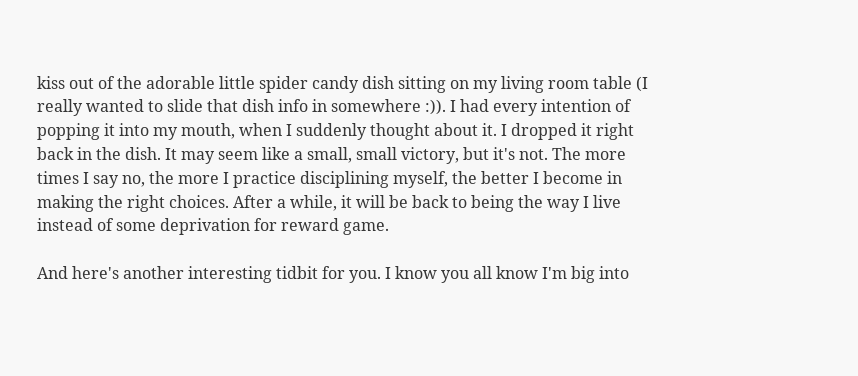kiss out of the adorable little spider candy dish sitting on my living room table (I really wanted to slide that dish info in somewhere :)). I had every intention of popping it into my mouth, when I suddenly thought about it. I dropped it right back in the dish. It may seem like a small, small victory, but it's not. The more times I say no, the more I practice disciplining myself, the better I become in making the right choices. After a while, it will be back to being the way I live instead of some deprivation for reward game.

And here's another interesting tidbit for you. I know you all know I'm big into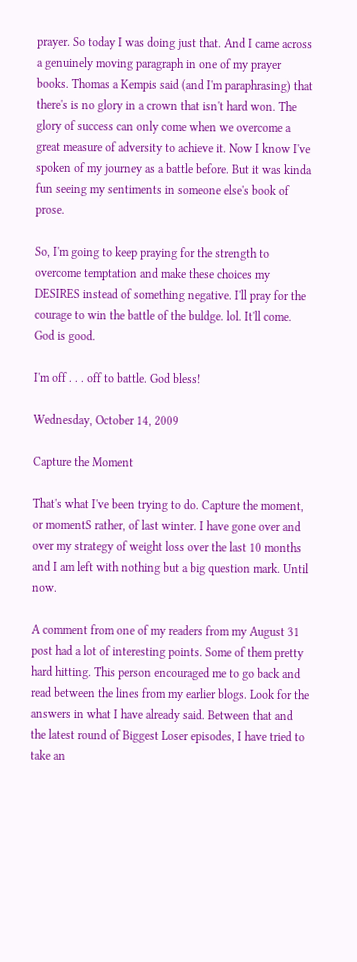prayer. So today I was doing just that. And I came across a genuinely moving paragraph in one of my prayer books. Thomas a Kempis said (and I'm paraphrasing) that there's is no glory in a crown that isn't hard won. The glory of success can only come when we overcome a great measure of adversity to achieve it. Now I know I've spoken of my journey as a battle before. But it was kinda fun seeing my sentiments in someone else's book of prose.

So, I'm going to keep praying for the strength to overcome temptation and make these choices my DESIRES instead of something negative. I'll pray for the courage to win the battle of the buldge. lol. It'll come. God is good.

I'm off . . . off to battle. God bless!

Wednesday, October 14, 2009

Capture the Moment

That's what I've been trying to do. Capture the moment, or momentS rather, of last winter. I have gone over and over my strategy of weight loss over the last 10 months and I am left with nothing but a big question mark. Until now.

A comment from one of my readers from my August 31 post had a lot of interesting points. Some of them pretty hard hitting. This person encouraged me to go back and read between the lines from my earlier blogs. Look for the answers in what I have already said. Between that and the latest round of Biggest Loser episodes, I have tried to take an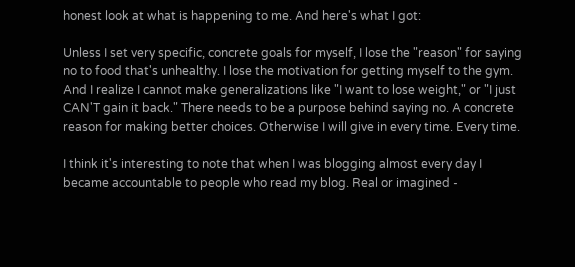honest look at what is happening to me. And here's what I got:

Unless I set very specific, concrete goals for myself, I lose the "reason" for saying no to food that's unhealthy. I lose the motivation for getting myself to the gym. And I realize I cannot make generalizations like "I want to lose weight," or "I just CAN'T gain it back." There needs to be a purpose behind saying no. A concrete reason for making better choices. Otherwise I will give in every time. Every time.

I think it's interesting to note that when I was blogging almost every day I became accountable to people who read my blog. Real or imagined -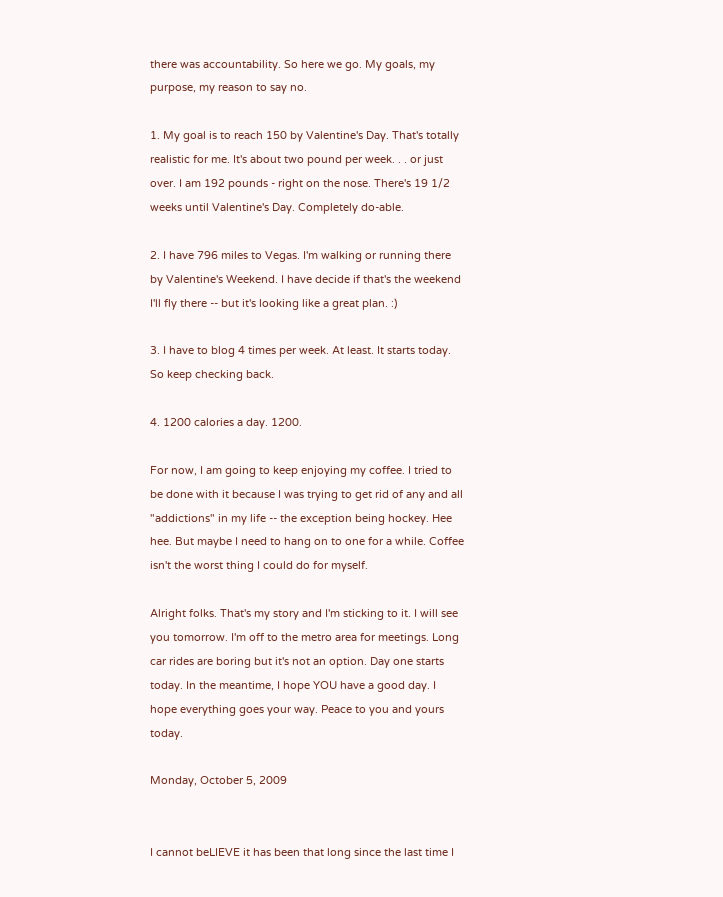there was accountability. So here we go. My goals, my purpose, my reason to say no.

1. My goal is to reach 150 by Valentine's Day. That's totally realistic for me. It's about two pound per week. . . or just over. I am 192 pounds - right on the nose. There's 19 1/2 weeks until Valentine's Day. Completely do-able.

2. I have 796 miles to Vegas. I'm walking or running there by Valentine's Weekend. I have decide if that's the weekend I'll fly there -- but it's looking like a great plan. :)

3. I have to blog 4 times per week. At least. It starts today. So keep checking back.

4. 1200 calories a day. 1200.

For now, I am going to keep enjoying my coffee. I tried to be done with it because I was trying to get rid of any and all "addictions" in my life -- the exception being hockey. Hee hee. But maybe I need to hang on to one for a while. Coffee isn't the worst thing I could do for myself.

Alright folks. That's my story and I'm sticking to it. I will see you tomorrow. I'm off to the metro area for meetings. Long car rides are boring but it's not an option. Day one starts today. In the meantime, I hope YOU have a good day. I hope everything goes your way. Peace to you and yours today.

Monday, October 5, 2009


I cannot beLIEVE it has been that long since the last time I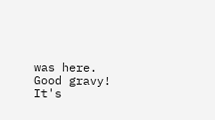was here. Good gravy! It's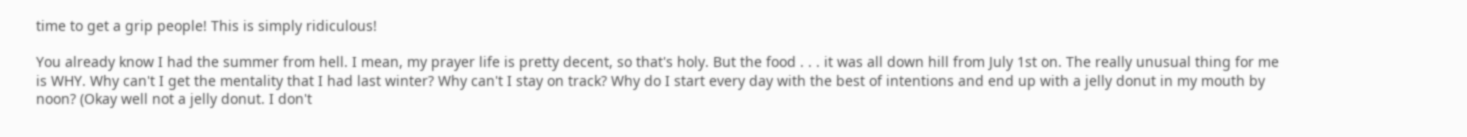time to get a grip people! This is simply ridiculous!

You already know I had the summer from hell. I mean, my prayer life is pretty decent, so that's holy. But the food . . . it was all down hill from July 1st on. The really unusual thing for me is WHY. Why can't I get the mentality that I had last winter? Why can't I stay on track? Why do I start every day with the best of intentions and end up with a jelly donut in my mouth by noon? (Okay well not a jelly donut. I don't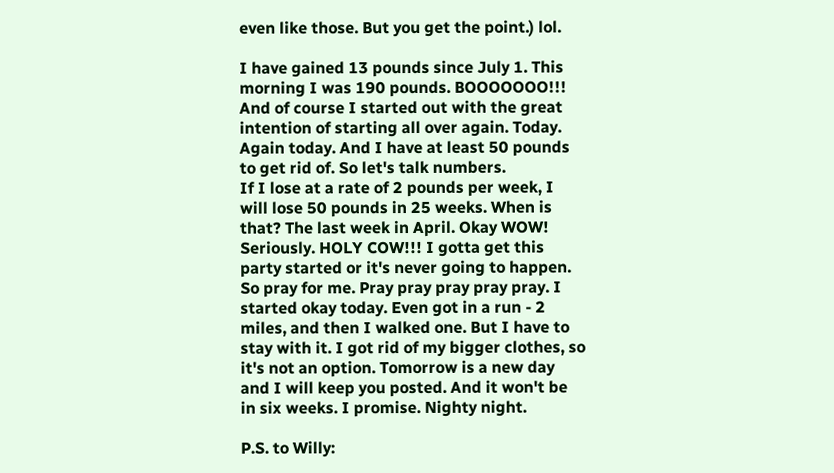even like those. But you get the point.) lol.

I have gained 13 pounds since July 1. This morning I was 190 pounds. BOOOOOOO!!! And of course I started out with the great intention of starting all over again. Today. Again today. And I have at least 50 pounds to get rid of. So let's talk numbers.
If I lose at a rate of 2 pounds per week, I will lose 50 pounds in 25 weeks. When is that? The last week in April. Okay WOW! Seriously. HOLY COW!!! I gotta get this party started or it's never going to happen. So pray for me. Pray pray pray pray pray. I started okay today. Even got in a run - 2 miles, and then I walked one. But I have to stay with it. I got rid of my bigger clothes, so it's not an option. Tomorrow is a new day and I will keep you posted. And it won't be in six weeks. I promise. Nighty night.

P.S. to Willy: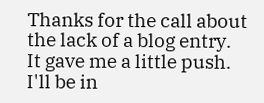Thanks for the call about the lack of a blog entry. It gave me a little push. I'll be in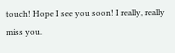touch! Hope I see you soon! I really, really miss you.